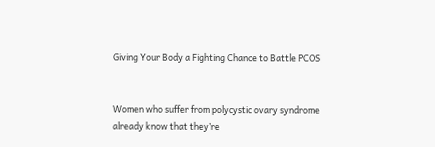Giving Your Body a Fighting Chance to Battle PCOS


Women who suffer from polycystic ovary syndrome already know that they’re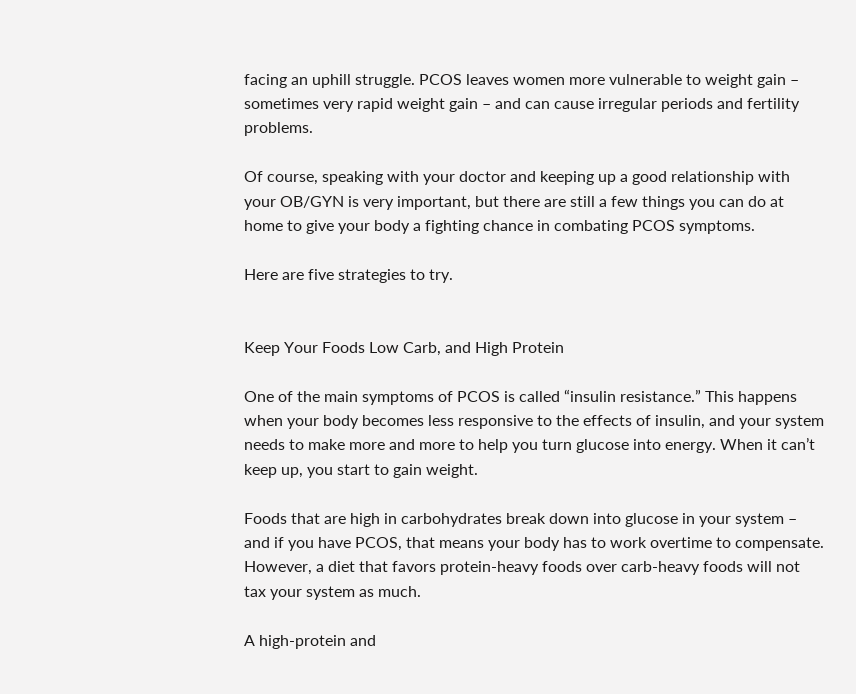facing an uphill struggle. PCOS leaves women more vulnerable to weight gain – sometimes very rapid weight gain – and can cause irregular periods and fertility problems.

Of course, speaking with your doctor and keeping up a good relationship with your OB/GYN is very important, but there are still a few things you can do at home to give your body a fighting chance in combating PCOS symptoms.

Here are five strategies to try.


Keep Your Foods Low Carb, and High Protein

One of the main symptoms of PCOS is called “insulin resistance.” This happens when your body becomes less responsive to the effects of insulin, and your system needs to make more and more to help you turn glucose into energy. When it can’t keep up, you start to gain weight.

Foods that are high in carbohydrates break down into glucose in your system – and if you have PCOS, that means your body has to work overtime to compensate. However, a diet that favors protein-heavy foods over carb-heavy foods will not tax your system as much.

A high-protein and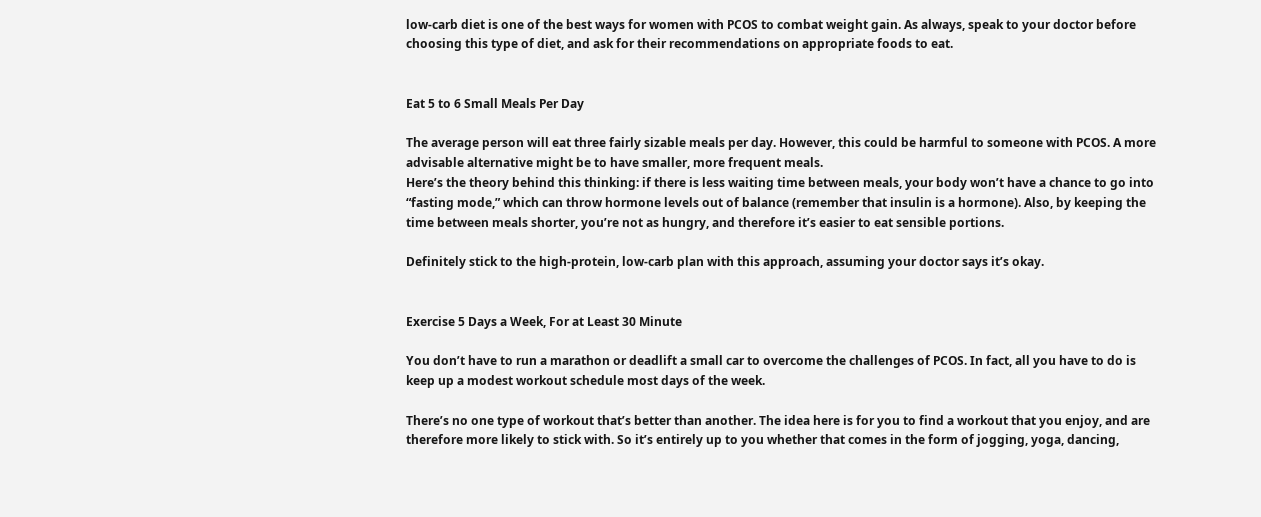low-carb diet is one of the best ways for women with PCOS to combat weight gain. As always, speak to your doctor before choosing this type of diet, and ask for their recommendations on appropriate foods to eat.


Eat 5 to 6 Small Meals Per Day

The average person will eat three fairly sizable meals per day. However, this could be harmful to someone with PCOS. A more advisable alternative might be to have smaller, more frequent meals.
Here’s the theory behind this thinking: if there is less waiting time between meals, your body won’t have a chance to go into “fasting mode,” which can throw hormone levels out of balance (remember that insulin is a hormone). Also, by keeping the time between meals shorter, you’re not as hungry, and therefore it’s easier to eat sensible portions.

Definitely stick to the high-protein, low-carb plan with this approach, assuming your doctor says it’s okay.


Exercise 5 Days a Week, For at Least 30 Minute

You don’t have to run a marathon or deadlift a small car to overcome the challenges of PCOS. In fact, all you have to do is keep up a modest workout schedule most days of the week.

There’s no one type of workout that’s better than another. The idea here is for you to find a workout that you enjoy, and are therefore more likely to stick with. So it’s entirely up to you whether that comes in the form of jogging, yoga, dancing,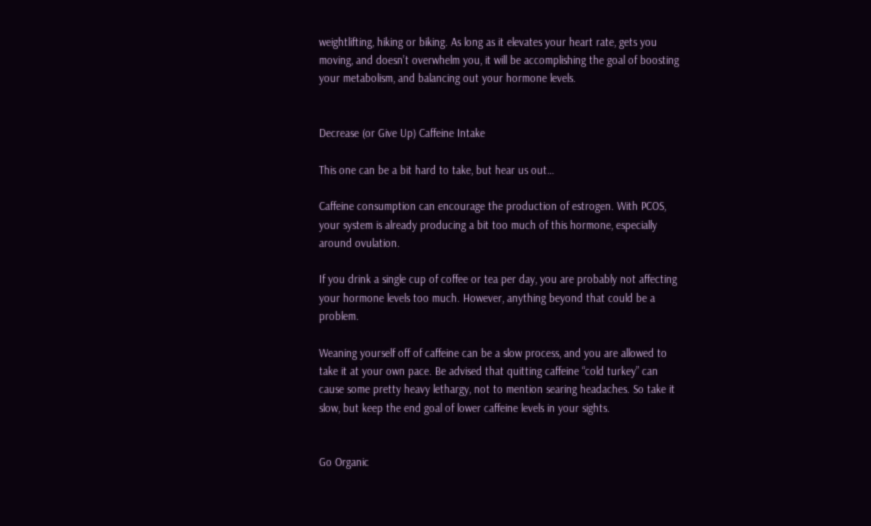weightlifting, hiking or biking. As long as it elevates your heart rate, gets you moving, and doesn’t overwhelm you, it will be accomplishing the goal of boosting your metabolism, and balancing out your hormone levels.


Decrease (or Give Up) Caffeine Intake

This one can be a bit hard to take, but hear us out…

Caffeine consumption can encourage the production of estrogen. With PCOS, your system is already producing a bit too much of this hormone, especially around ovulation.

If you drink a single cup of coffee or tea per day, you are probably not affecting your hormone levels too much. However, anything beyond that could be a problem.

Weaning yourself off of caffeine can be a slow process, and you are allowed to take it at your own pace. Be advised that quitting caffeine “cold turkey” can cause some pretty heavy lethargy, not to mention searing headaches. So take it slow, but keep the end goal of lower caffeine levels in your sights.


Go Organic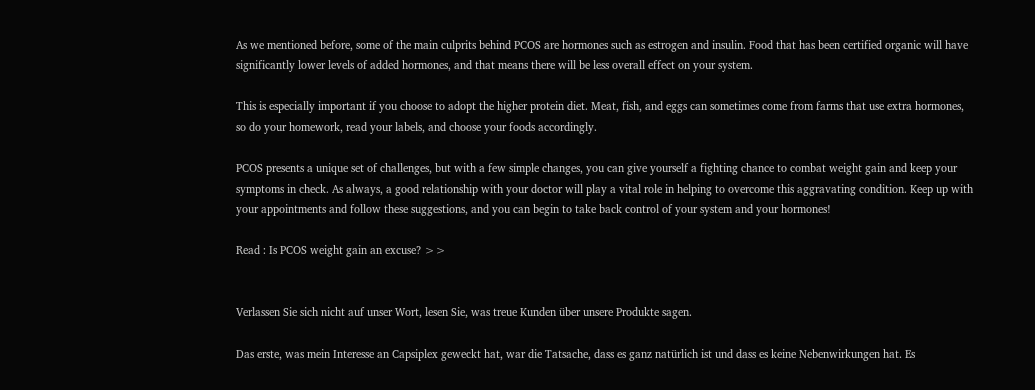As we mentioned before, some of the main culprits behind PCOS are hormones such as estrogen and insulin. Food that has been certified organic will have significantly lower levels of added hormones, and that means there will be less overall effect on your system.

This is especially important if you choose to adopt the higher protein diet. Meat, fish, and eggs can sometimes come from farms that use extra hormones, so do your homework, read your labels, and choose your foods accordingly.

PCOS presents a unique set of challenges, but with a few simple changes, you can give yourself a fighting chance to combat weight gain and keep your symptoms in check. As always, a good relationship with your doctor will play a vital role in helping to overcome this aggravating condition. Keep up with your appointments and follow these suggestions, and you can begin to take back control of your system and your hormones!

Read : Is PCOS weight gain an excuse? >>


Verlassen Sie sich nicht auf unser Wort, lesen Sie, was treue Kunden über unsere Produkte sagen.

Das erste, was mein Interesse an Capsiplex geweckt hat, war die Tatsache, dass es ganz natürlich ist und dass es keine Nebenwirkungen hat. Es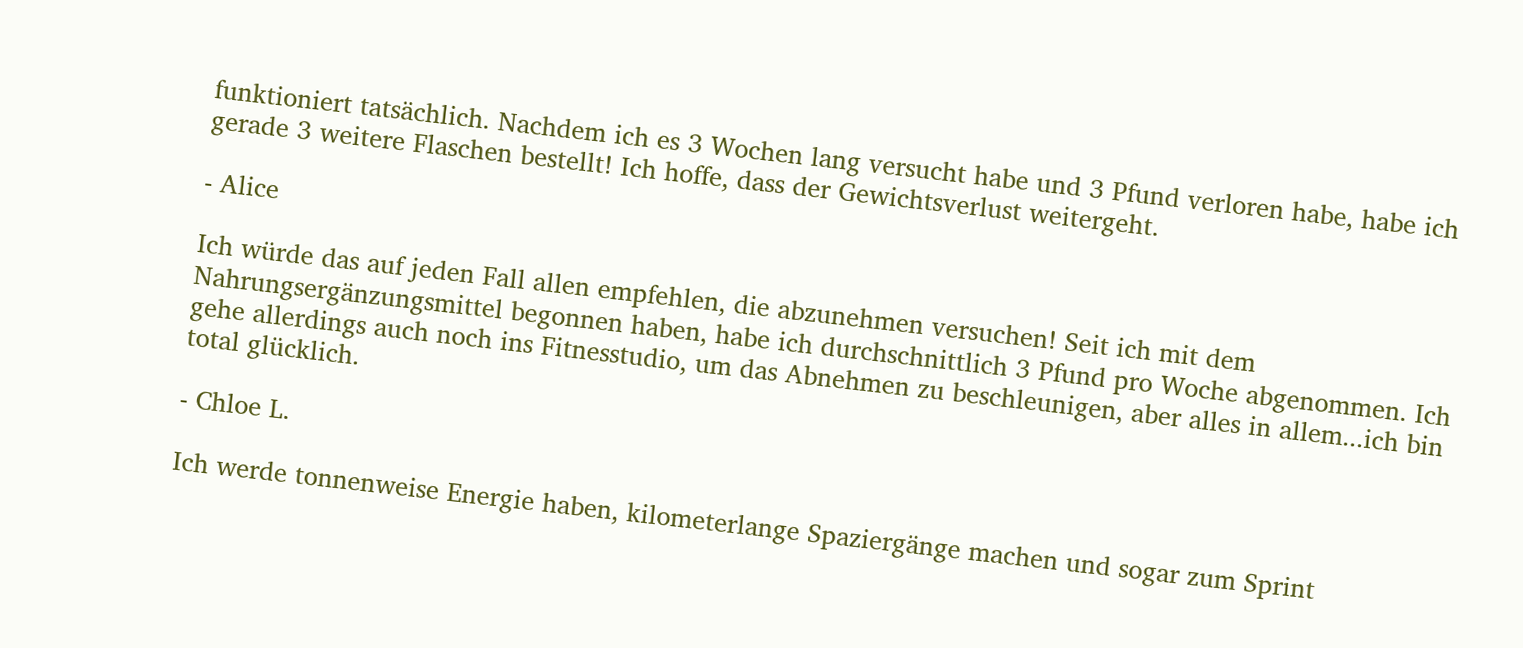funktioniert tatsächlich. Nachdem ich es 3 Wochen lang versucht habe und 3 Pfund verloren habe, habe ich gerade 3 weitere Flaschen bestellt! Ich hoffe, dass der Gewichtsverlust weitergeht.

- Alice

Ich würde das auf jeden Fall allen empfehlen, die abzunehmen versuchen! Seit ich mit dem Nahrungsergänzungsmittel begonnen haben, habe ich durchschnittlich 3 Pfund pro Woche abgenommen. Ich gehe allerdings auch noch ins Fitnesstudio, um das Abnehmen zu beschleunigen, aber alles in allem...ich bin total glücklich.

- Chloe L.

Ich werde tonnenweise Energie haben, kilometerlange Spaziergänge machen und sogar zum Sprint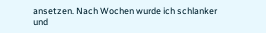ansetzen. Nach Wochen wurde ich schlanker und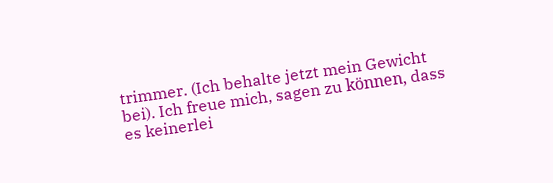trimmer. (Ich behalte jetzt mein Gewicht bei). Ich freue mich, sagen zu können, dass es keinerlei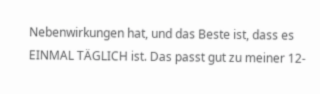Nebenwirkungen hat, und das Beste ist, dass es EINMAL TÄGLICH ist. Das passt gut zu meiner 12-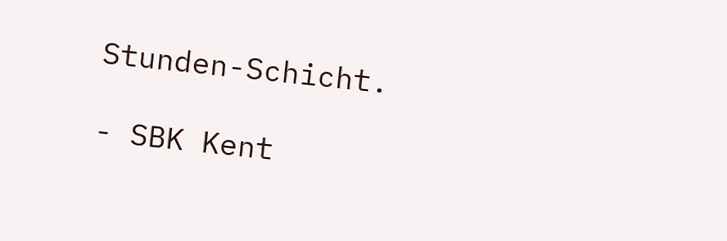Stunden-Schicht.

- SBK Kent